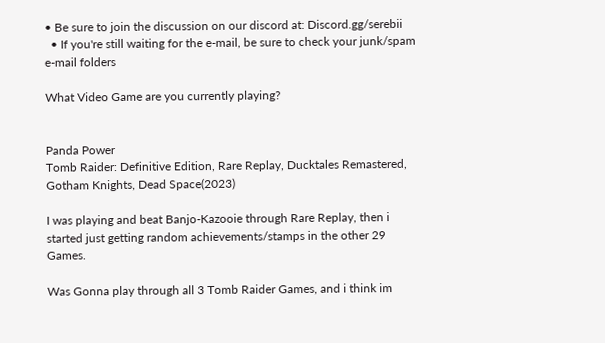• Be sure to join the discussion on our discord at: Discord.gg/serebii
  • If you're still waiting for the e-mail, be sure to check your junk/spam e-mail folders

What Video Game are you currently playing?


Panda Power
Tomb Raider: Definitive Edition, Rare Replay, Ducktales Remastered, Gotham Knights, Dead Space(2023)

I was playing and beat Banjo-Kazooie through Rare Replay, then i started just getting random achievements/stamps in the other 29 Games.

Was Gonna play through all 3 Tomb Raider Games, and i think im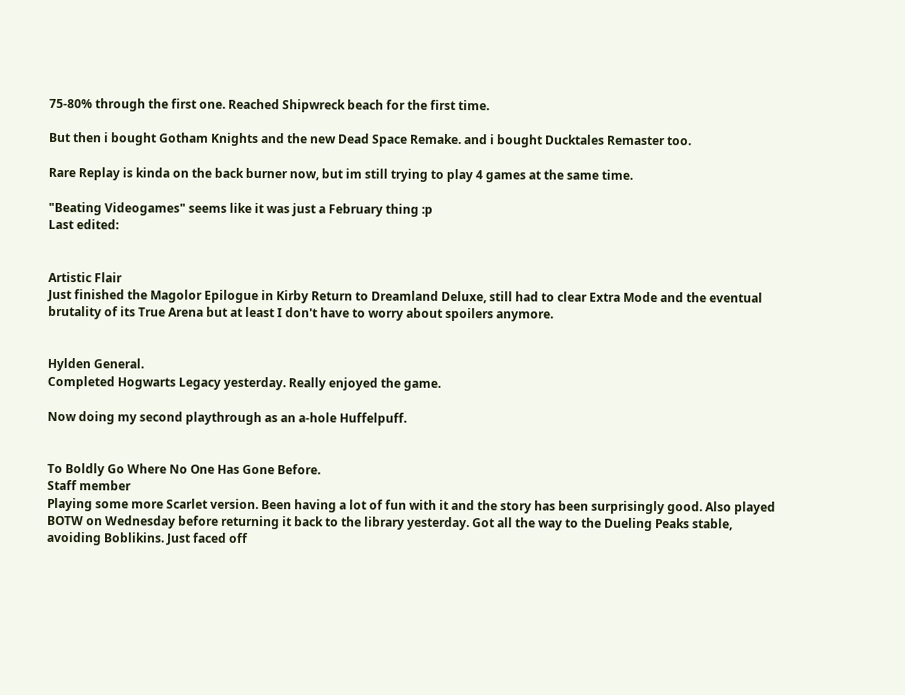75-80% through the first one. Reached Shipwreck beach for the first time.

But then i bought Gotham Knights and the new Dead Space Remake. and i bought Ducktales Remaster too.

Rare Replay is kinda on the back burner now, but im still trying to play 4 games at the same time.

"Beating Videogames" seems like it was just a February thing :p
Last edited:


Artistic Flair
Just finished the Magolor Epilogue in Kirby Return to Dreamland Deluxe, still had to clear Extra Mode and the eventual brutality of its True Arena but at least I don't have to worry about spoilers anymore.


Hylden General.
Completed Hogwarts Legacy yesterday. Really enjoyed the game.

Now doing my second playthrough as an a-hole Huffelpuff.


To Boldly Go Where No One Has Gone Before.
Staff member
Playing some more Scarlet version. Been having a lot of fun with it and the story has been surprisingly good. Also played BOTW on Wednesday before returning it back to the library yesterday. Got all the way to the Dueling Peaks stable, avoiding Boblikins. Just faced off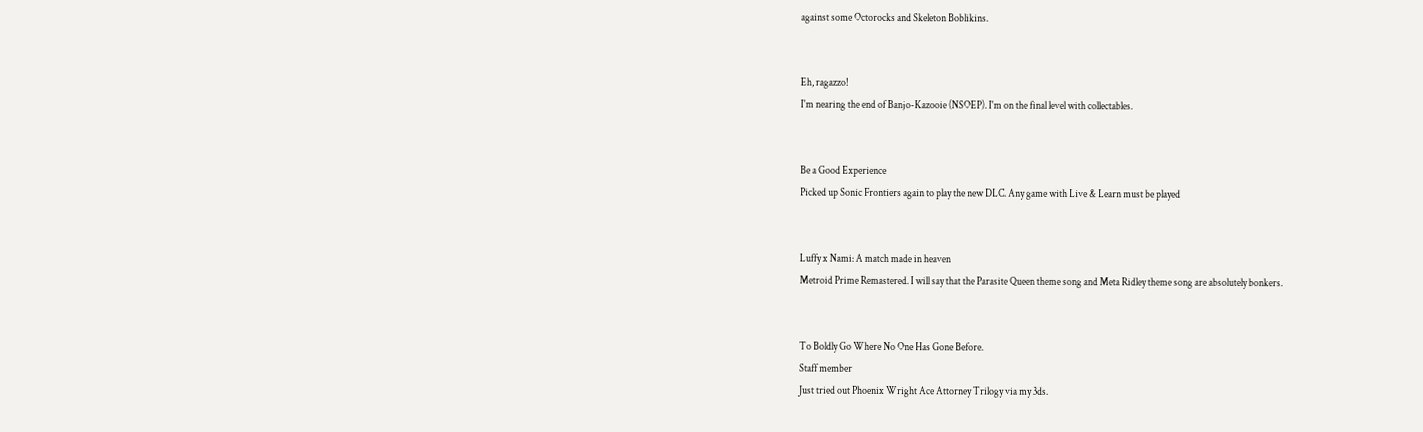against some Octorocks and Skeleton Boblikins.


Eh, ragazzo!
I'm nearing the end of Banjo-Kazooie (NSOEP). I'm on the final level with collectables.


Be a Good Experience
Picked up Sonic Frontiers again to play the new DLC. Any game with Live & Learn must be played


Luffy x Nami: A match made in heaven
Metroid Prime Remastered. I will say that the Parasite Queen theme song and Meta Ridley theme song are absolutely bonkers.


To Boldly Go Where No One Has Gone Before.
Staff member
Just tried out Phoenix Wright Ace Attorney Trilogy via my 3ds.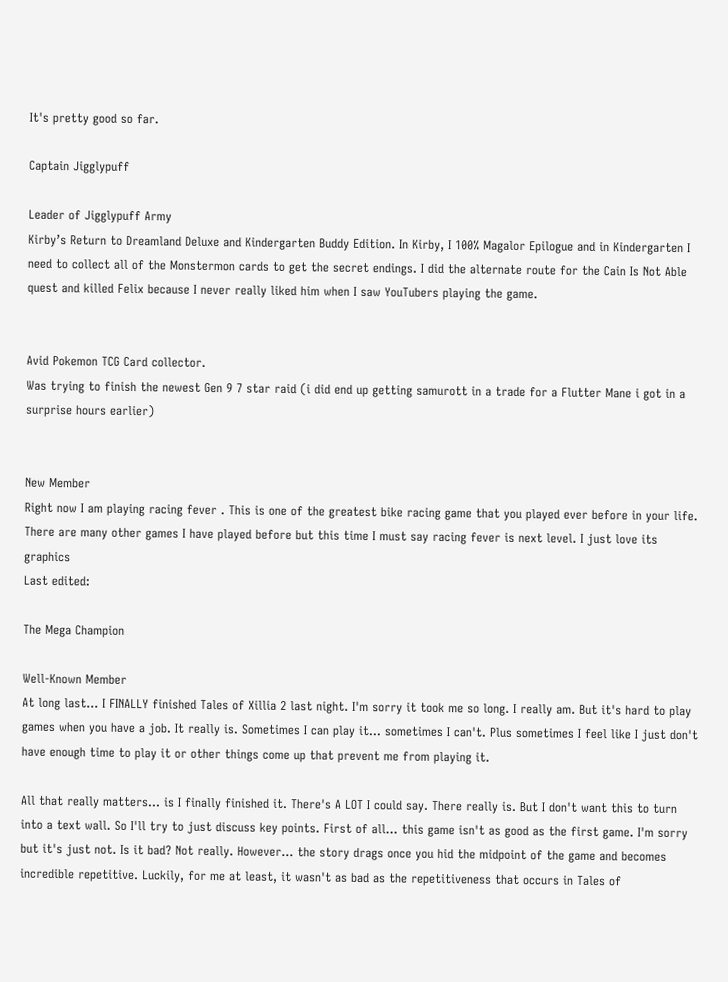It's pretty good so far.

Captain Jigglypuff

Leader of Jigglypuff Army
Kirby’s Return to Dreamland Deluxe and Kindergarten Buddy Edition. In Kirby, I 100% Magalor Epilogue and in Kindergarten I need to collect all of the Monstermon cards to get the secret endings. I did the alternate route for the Cain Is Not Able quest and killed Felix because I never really liked him when I saw YouTubers playing the game.


Avid Pokemon TCG Card collector.
Was trying to finish the newest Gen 9 7 star raid (i did end up getting samurott in a trade for a Flutter Mane i got in a surprise hours earlier)


New Member
Right now I am playing racing fever . This is one of the greatest bike racing game that you played ever before in your life. There are many other games I have played before but this time I must say racing fever is next level. I just love its graphics
Last edited:

The Mega Champion

Well-Known Member
At long last... I FINALLY finished Tales of Xillia 2 last night. I'm sorry it took me so long. I really am. But it's hard to play games when you have a job. It really is. Sometimes I can play it... sometimes I can't. Plus sometimes I feel like I just don't have enough time to play it or other things come up that prevent me from playing it.

All that really matters... is I finally finished it. There's A LOT I could say. There really is. But I don't want this to turn into a text wall. So I'll try to just discuss key points. First of all... this game isn't as good as the first game. I'm sorry but it's just not. Is it bad? Not really. However... the story drags once you hid the midpoint of the game and becomes incredible repetitive. Luckily, for me at least, it wasn't as bad as the repetitiveness that occurs in Tales of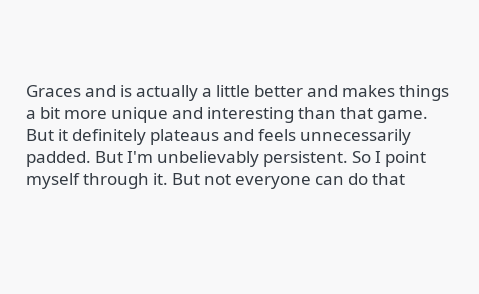Graces and is actually a little better and makes things a bit more unique and interesting than that game. But it definitely plateaus and feels unnecessarily padded. But I'm unbelievably persistent. So I point myself through it. But not everyone can do that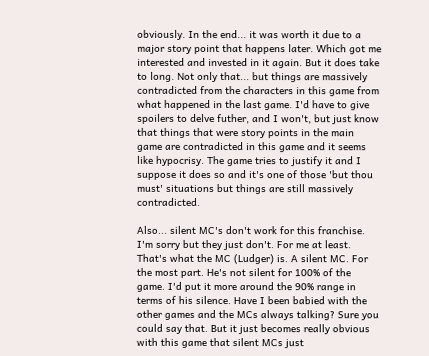obviously. In the end... it was worth it due to a major story point that happens later. Which got me interested and invested in it again. But it does take to long. Not only that... but things are massively contradicted from the characters in this game from what happened in the last game. I'd have to give spoilers to delve futher, and I won't, but just know that things that were story points in the main game are contradicted in this game and it seems like hypocrisy. The game tries to justify it and I suppose it does so and it's one of those 'but thou must' situations but things are still massively contradicted.

Also... silent MC's don't work for this franchise. I'm sorry but they just don't. For me at least. That's what the MC (Ludger) is. A silent MC. For the most part. He's not silent for 100% of the game. I'd put it more around the 90% range in terms of his silence. Have I been babied with the other games and the MCs always talking? Sure you could say that. But it just becomes really obvious with this game that silent MCs just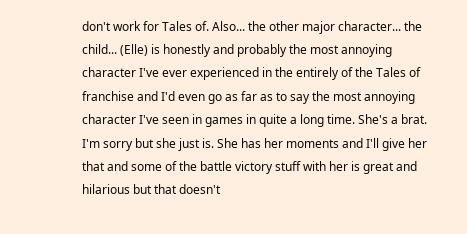don't work for Tales of. Also... the other major character... the child... (Elle) is honestly and probably the most annoying character I've ever experienced in the entirely of the Tales of franchise and I'd even go as far as to say the most annoying character I've seen in games in quite a long time. She's a brat. I'm sorry but she just is. She has her moments and I'll give her that and some of the battle victory stuff with her is great and hilarious but that doesn't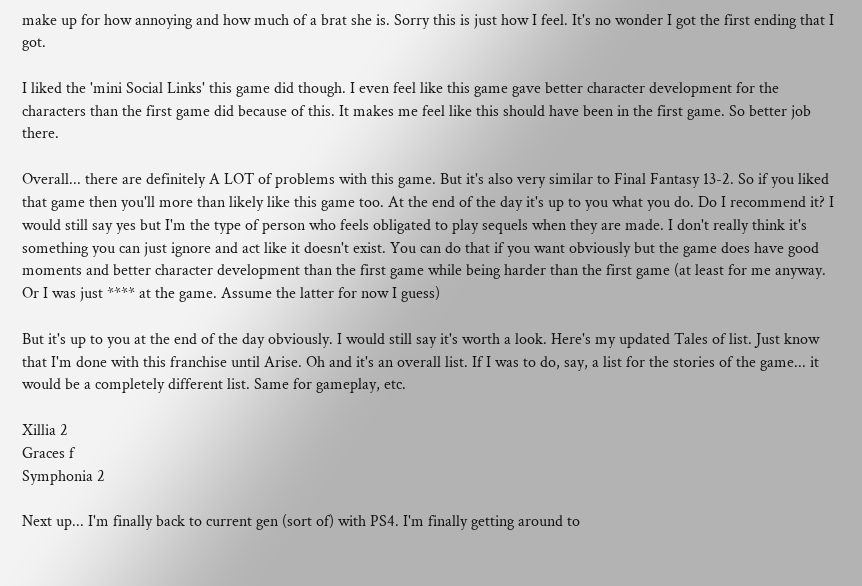make up for how annoying and how much of a brat she is. Sorry this is just how I feel. It's no wonder I got the first ending that I got.

I liked the 'mini Social Links' this game did though. I even feel like this game gave better character development for the characters than the first game did because of this. It makes me feel like this should have been in the first game. So better job there.

Overall... there are definitely A LOT of problems with this game. But it's also very similar to Final Fantasy 13-2. So if you liked that game then you'll more than likely like this game too. At the end of the day it's up to you what you do. Do I recommend it? I would still say yes but I'm the type of person who feels obligated to play sequels when they are made. I don't really think it's something you can just ignore and act like it doesn't exist. You can do that if you want obviously but the game does have good moments and better character development than the first game while being harder than the first game (at least for me anyway. Or I was just **** at the game. Assume the latter for now I guess)

But it's up to you at the end of the day obviously. I would still say it's worth a look. Here's my updated Tales of list. Just know that I'm done with this franchise until Arise. Oh and it's an overall list. If I was to do, say, a list for the stories of the game... it would be a completely different list. Same for gameplay, etc.

Xillia 2
Graces f
Symphonia 2

Next up... I'm finally back to current gen (sort of) with PS4. I'm finally getting around to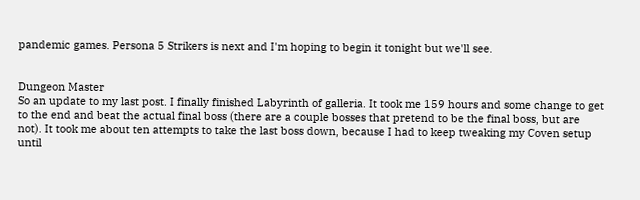pandemic games. Persona 5 Strikers is next and I'm hoping to begin it tonight but we'll see.


Dungeon Master
So an update to my last post. I finally finished Labyrinth of galleria. It took me 159 hours and some change to get to the end and beat the actual final boss (there are a couple bosses that pretend to be the final boss, but are not). It took me about ten attempts to take the last boss down, because I had to keep tweaking my Coven setup until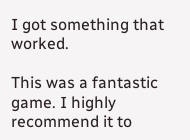I got something that worked.

This was a fantastic game. I highly recommend it to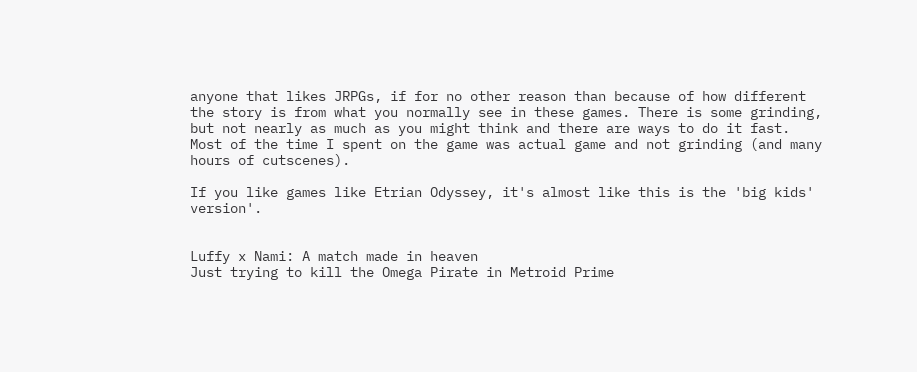anyone that likes JRPGs, if for no other reason than because of how different the story is from what you normally see in these games. There is some grinding, but not nearly as much as you might think and there are ways to do it fast. Most of the time I spent on the game was actual game and not grinding (and many hours of cutscenes).

If you like games like Etrian Odyssey, it's almost like this is the 'big kids' version'.


Luffy x Nami: A match made in heaven
Just trying to kill the Omega Pirate in Metroid Prime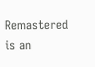Remastered is an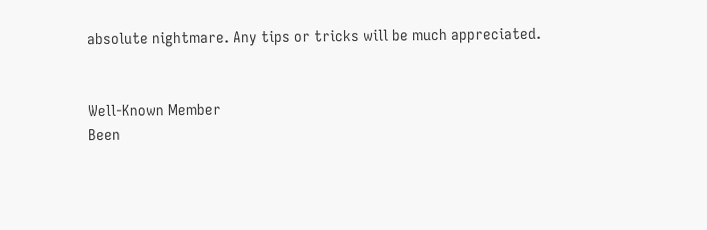absolute nightmare. Any tips or tricks will be much appreciated.


Well-Known Member
Been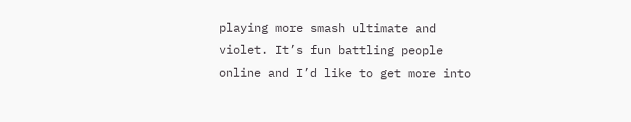playing more smash ultimate and violet. It’s fun battling people online and I’d like to get more into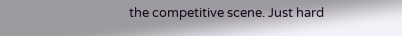the competitive scene. Just hard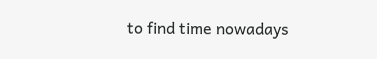to find time nowadays